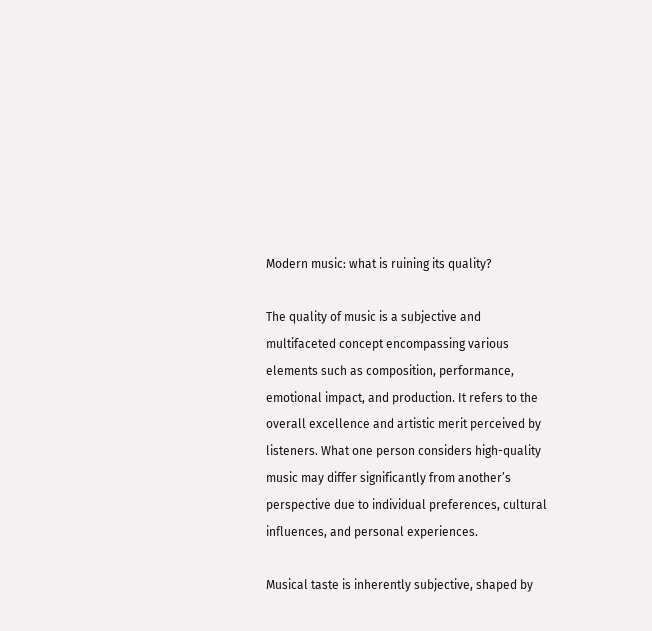Modern music: what is ruining its quality?

The quality of music is a subjective and multifaceted concept encompassing various elements such as composition, performance, emotional impact, and production. It refers to the overall excellence and artistic merit perceived by listeners. What one person considers high-quality music may differ significantly from another’s perspective due to individual preferences, cultural influences, and personal experiences.

Musical taste is inherently subjective, shaped by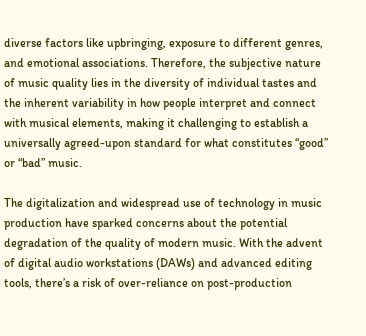diverse factors like upbringing, exposure to different genres, and emotional associations. Therefore, the subjective nature of music quality lies in the diversity of individual tastes and the inherent variability in how people interpret and connect with musical elements, making it challenging to establish a universally agreed-upon standard for what constitutes “good” or “bad” music.

The digitalization and widespread use of technology in music production have sparked concerns about the potential degradation of the quality of modern music. With the advent of digital audio workstations (DAWs) and advanced editing tools, there’s a risk of over-reliance on post-production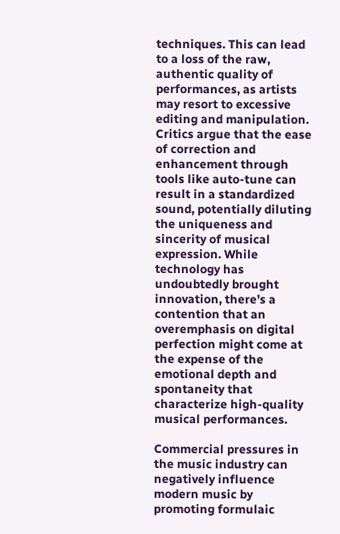techniques. This can lead to a loss of the raw, authentic quality of performances, as artists may resort to excessive editing and manipulation. Critics argue that the ease of correction and enhancement through tools like auto-tune can result in a standardized sound, potentially diluting the uniqueness and sincerity of musical expression. While technology has undoubtedly brought innovation, there’s a contention that an overemphasis on digital perfection might come at the expense of the emotional depth and spontaneity that characterize high-quality musical performances.

Commercial pressures in the music industry can negatively influence modern music by promoting formulaic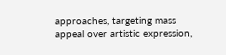approaches, targeting mass appeal over artistic expression,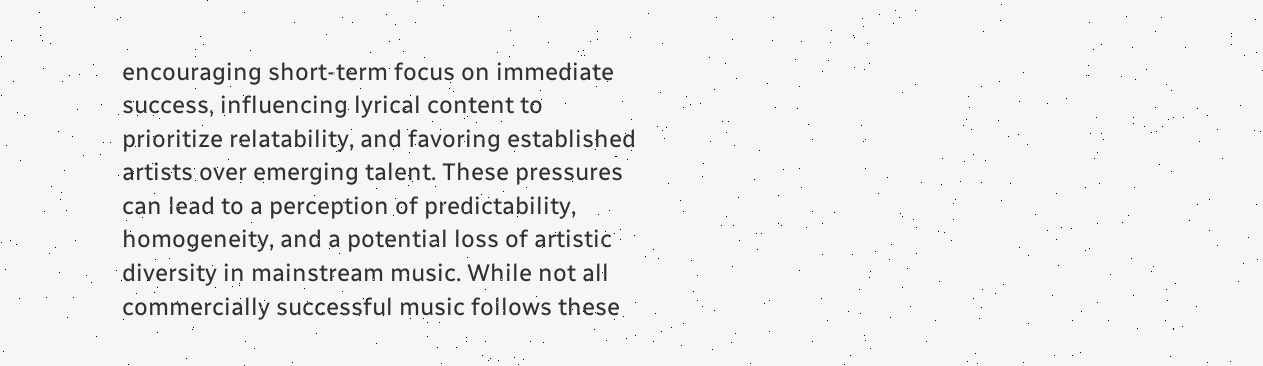encouraging short-term focus on immediate success, influencing lyrical content to prioritize relatability, and favoring established artists over emerging talent. These pressures can lead to a perception of predictability, homogeneity, and a potential loss of artistic diversity in mainstream music. While not all commercially successful music follows these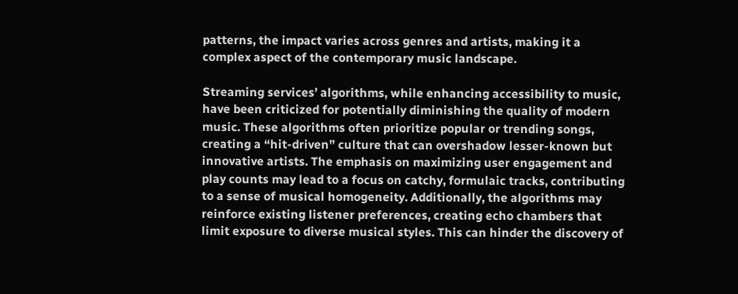patterns, the impact varies across genres and artists, making it a complex aspect of the contemporary music landscape.

Streaming services’ algorithms, while enhancing accessibility to music, have been criticized for potentially diminishing the quality of modern music. These algorithms often prioritize popular or trending songs, creating a “hit-driven” culture that can overshadow lesser-known but innovative artists. The emphasis on maximizing user engagement and play counts may lead to a focus on catchy, formulaic tracks, contributing to a sense of musical homogeneity. Additionally, the algorithms may reinforce existing listener preferences, creating echo chambers that limit exposure to diverse musical styles. This can hinder the discovery of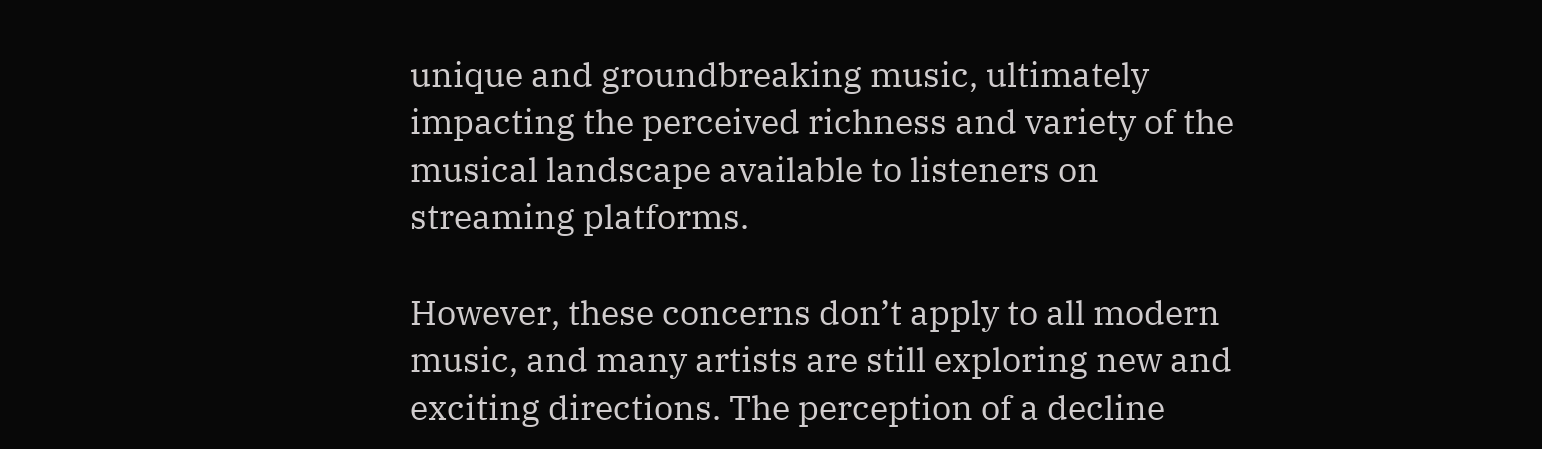unique and groundbreaking music, ultimately impacting the perceived richness and variety of the musical landscape available to listeners on streaming platforms.

However, these concerns don’t apply to all modern music, and many artists are still exploring new and exciting directions. The perception of a decline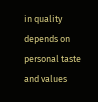in quality depends on personal taste and values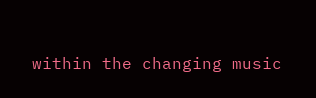within the changing music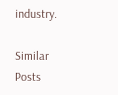industry.

Similar Posts